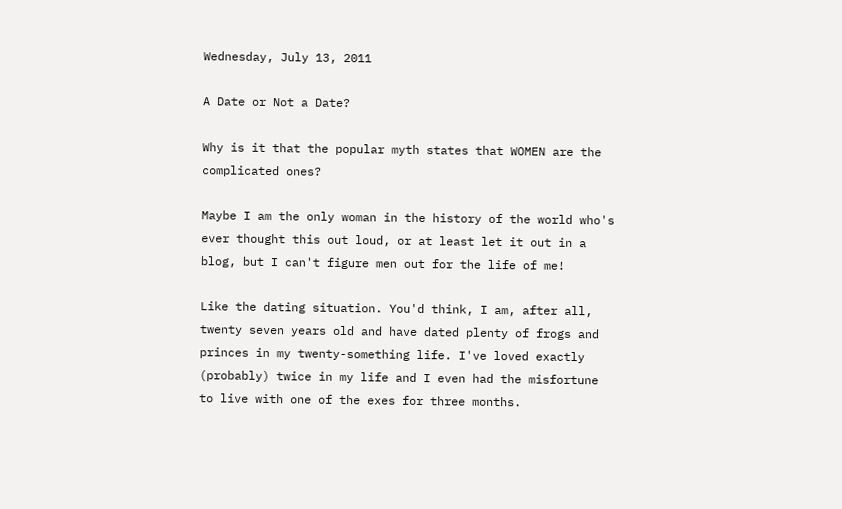Wednesday, July 13, 2011

A Date or Not a Date?

Why is it that the popular myth states that WOMEN are the complicated ones?

Maybe I am the only woman in the history of the world who's ever thought this out loud, or at least let it out in a blog, but I can't figure men out for the life of me!

Like the dating situation. You'd think, I am, after all, twenty seven years old and have dated plenty of frogs and princes in my twenty-something life. I've loved exactly (probably) twice in my life and I even had the misfortune to live with one of the exes for three months.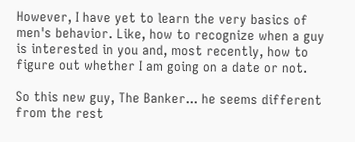However, I have yet to learn the very basics of men's behavior. Like, how to recognize when a guy is interested in you and, most recently, how to figure out whether I am going on a date or not.

So this new guy, The Banker... he seems different from the rest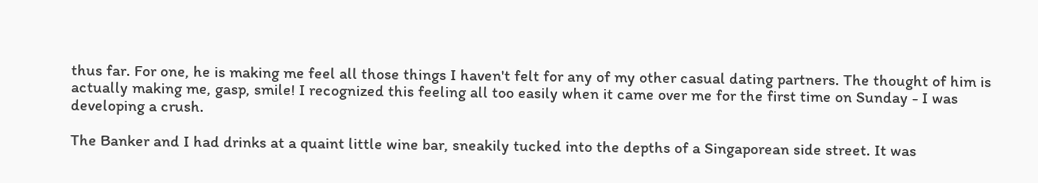thus far. For one, he is making me feel all those things I haven't felt for any of my other casual dating partners. The thought of him is actually making me, gasp, smile! I recognized this feeling all too easily when it came over me for the first time on Sunday - I was developing a crush.

The Banker and I had drinks at a quaint little wine bar, sneakily tucked into the depths of a Singaporean side street. It was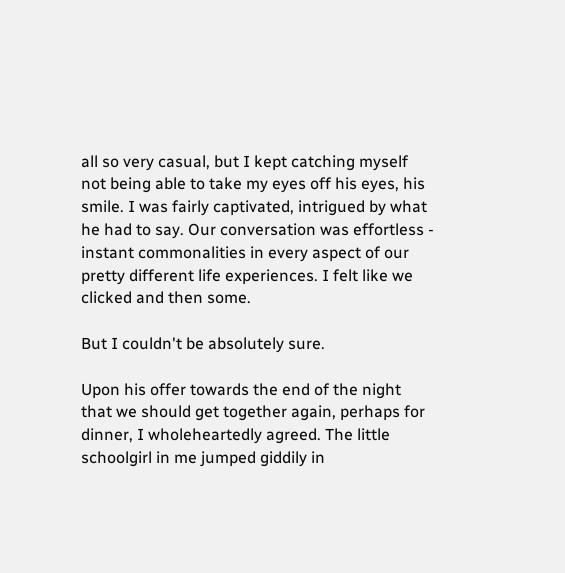all so very casual, but I kept catching myself not being able to take my eyes off his eyes, his smile. I was fairly captivated, intrigued by what he had to say. Our conversation was effortless - instant commonalities in every aspect of our pretty different life experiences. I felt like we clicked and then some.

But I couldn't be absolutely sure.

Upon his offer towards the end of the night that we should get together again, perhaps for dinner, I wholeheartedly agreed. The little schoolgirl in me jumped giddily in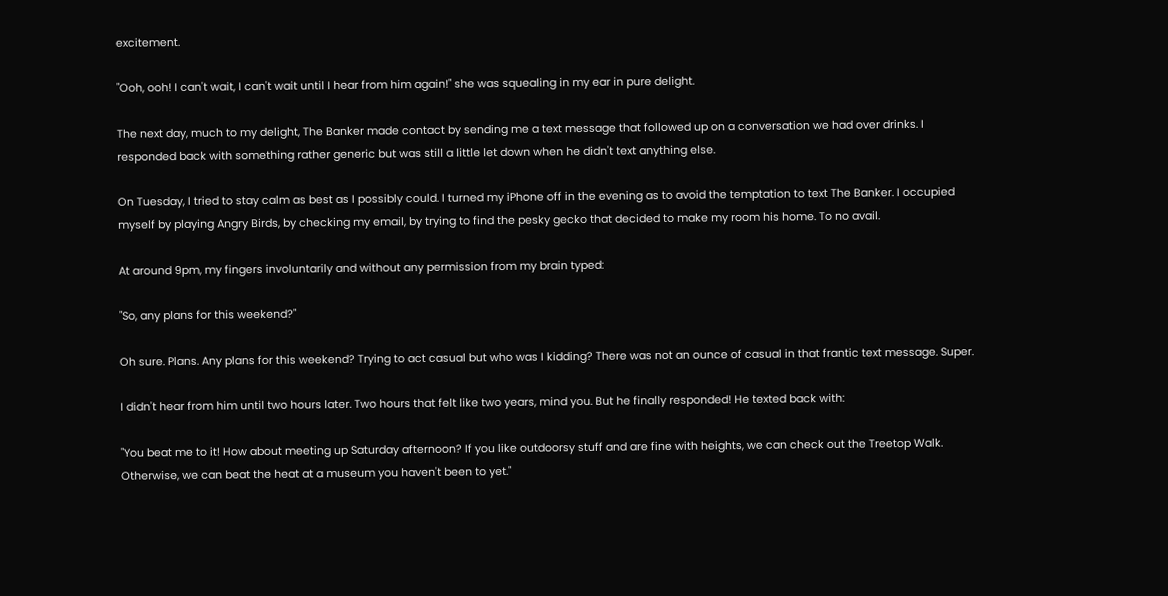excitement.

"Ooh, ooh! I can't wait, I can't wait until I hear from him again!" she was squealing in my ear in pure delight.

The next day, much to my delight, The Banker made contact by sending me a text message that followed up on a conversation we had over drinks. I responded back with something rather generic but was still a little let down when he didn't text anything else.

On Tuesday, I tried to stay calm as best as I possibly could. I turned my iPhone off in the evening as to avoid the temptation to text The Banker. I occupied myself by playing Angry Birds, by checking my email, by trying to find the pesky gecko that decided to make my room his home. To no avail.

At around 9pm, my fingers involuntarily and without any permission from my brain typed:

"So, any plans for this weekend?"

Oh sure. Plans. Any plans for this weekend? Trying to act casual but who was I kidding? There was not an ounce of casual in that frantic text message. Super.

I didn't hear from him until two hours later. Two hours that felt like two years, mind you. But he finally responded! He texted back with:

"You beat me to it! How about meeting up Saturday afternoon? If you like outdoorsy stuff and are fine with heights, we can check out the Treetop Walk. Otherwise, we can beat the heat at a museum you haven't been to yet."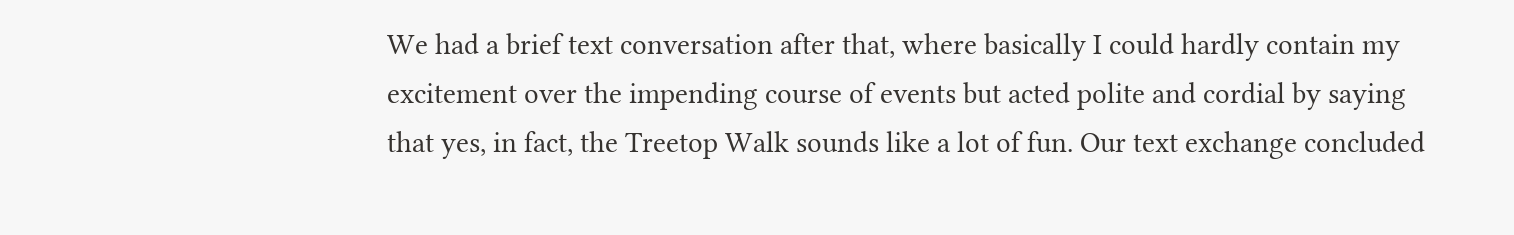We had a brief text conversation after that, where basically I could hardly contain my excitement over the impending course of events but acted polite and cordial by saying that yes, in fact, the Treetop Walk sounds like a lot of fun. Our text exchange concluded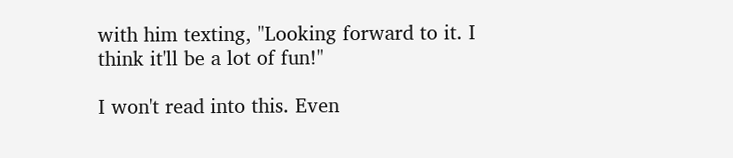with him texting, "Looking forward to it. I think it'll be a lot of fun!"

I won't read into this. Even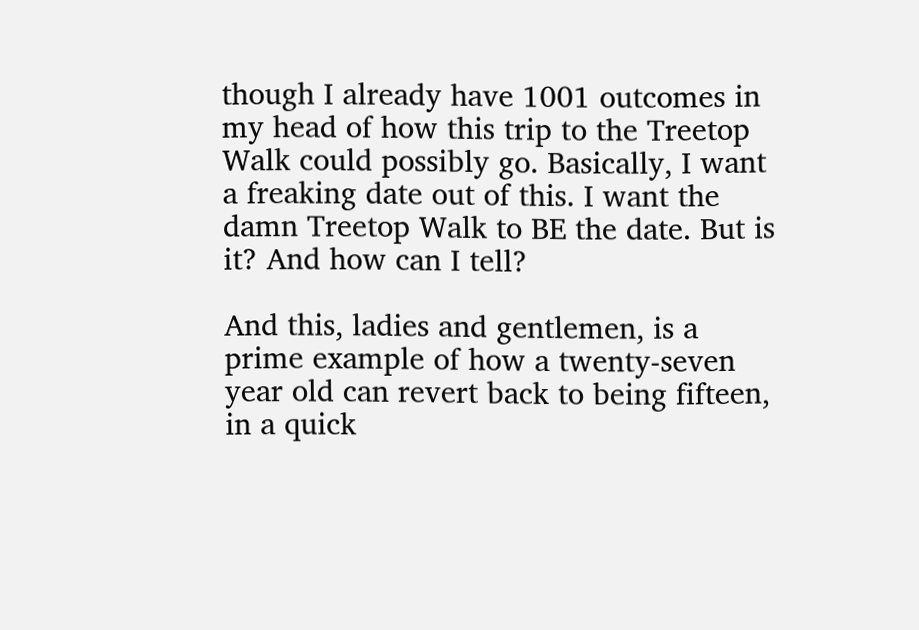though I already have 1001 outcomes in my head of how this trip to the Treetop Walk could possibly go. Basically, I want a freaking date out of this. I want the damn Treetop Walk to BE the date. But is it? And how can I tell?

And this, ladies and gentlemen, is a prime example of how a twenty-seven year old can revert back to being fifteen, in a quick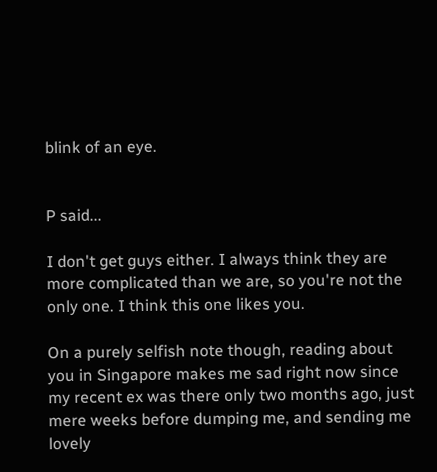blink of an eye.


P said...

I don't get guys either. I always think they are more complicated than we are, so you're not the only one. I think this one likes you.

On a purely selfish note though, reading about you in Singapore makes me sad right now since my recent ex was there only two months ago, just mere weeks before dumping me, and sending me lovely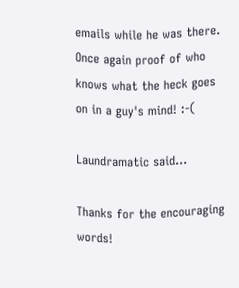emails while he was there. Once again proof of who knows what the heck goes on in a guy's mind! :-(

Laundramatic said...

Thanks for the encouraging words!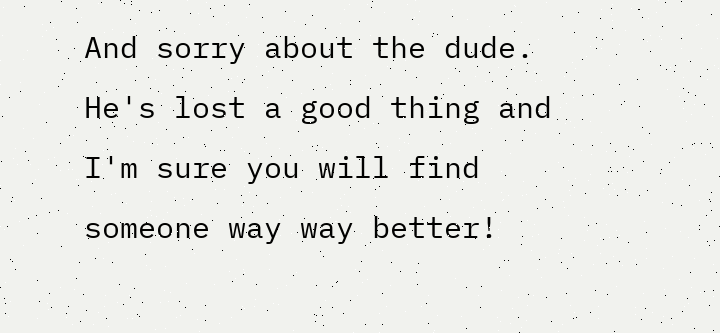And sorry about the dude. He's lost a good thing and I'm sure you will find someone way way better!